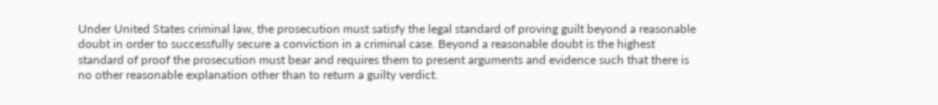Under United States criminal law, the prosecution must satisfy the legal standard of proving guilt beyond a reasonable doubt in order to successfully secure a conviction in a criminal case. Beyond a reasonable doubt is the highest standard of proof the prosecution must bear and requires them to present arguments and evidence such that there is no other reasonable explanation other than to return a guilty verdict.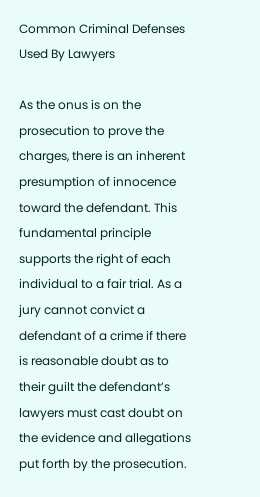Common Criminal Defenses Used By Lawyers

As the onus is on the prosecution to prove the charges, there is an inherent presumption of innocence toward the defendant. This fundamental principle supports the right of each individual to a fair trial. As a jury cannot convict a defendant of a crime if there is reasonable doubt as to their guilt the defendant’s lawyers must cast doubt on the evidence and allegations put forth by the prosecution.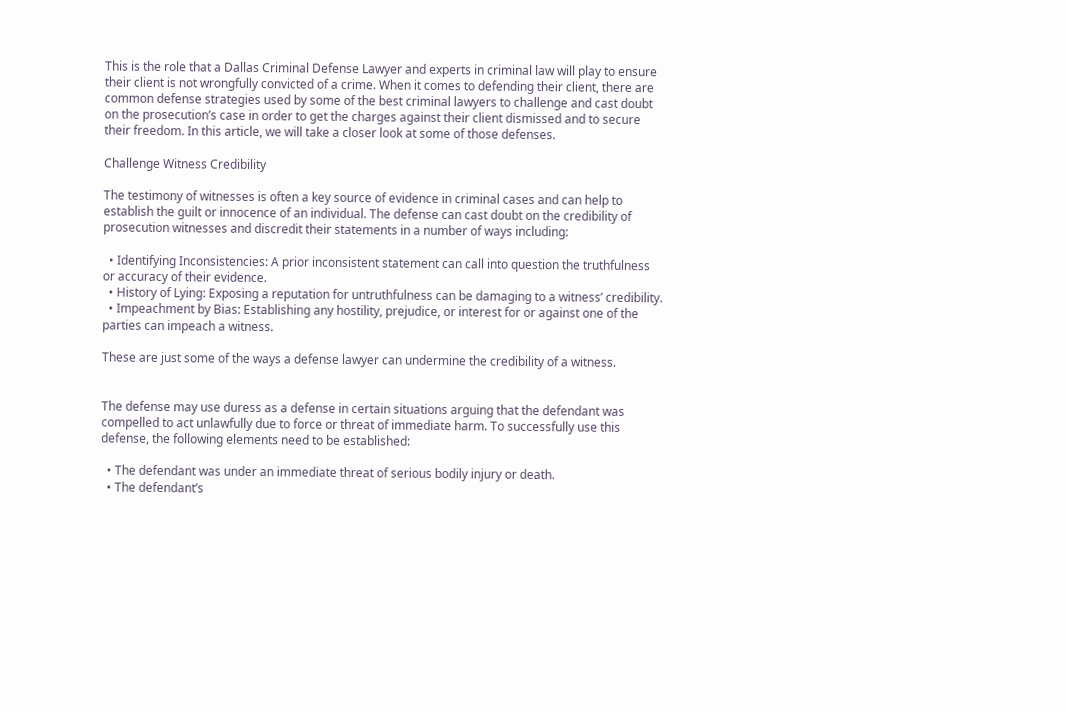This is the role that a Dallas Criminal Defense Lawyer and experts in criminal law will play to ensure their client is not wrongfully convicted of a crime. When it comes to defending their client, there are common defense strategies used by some of the best criminal lawyers to challenge and cast doubt on the prosecution’s case in order to get the charges against their client dismissed and to secure their freedom. In this article, we will take a closer look at some of those defenses.

Challenge Witness Credibility

The testimony of witnesses is often a key source of evidence in criminal cases and can help to establish the guilt or innocence of an individual. The defense can cast doubt on the credibility of prosecution witnesses and discredit their statements in a number of ways including:

  • Identifying Inconsistencies: A prior inconsistent statement can call into question the truthfulness or accuracy of their evidence.
  • History of Lying: Exposing a reputation for untruthfulness can be damaging to a witness’ credibility.
  • Impeachment by Bias: Establishing any hostility, prejudice, or interest for or against one of the parties can impeach a witness.

These are just some of the ways a defense lawyer can undermine the credibility of a witness.


The defense may use duress as a defense in certain situations arguing that the defendant was compelled to act unlawfully due to force or threat of immediate harm. To successfully use this defense, the following elements need to be established:

  • The defendant was under an immediate threat of serious bodily injury or death.
  • The defendant’s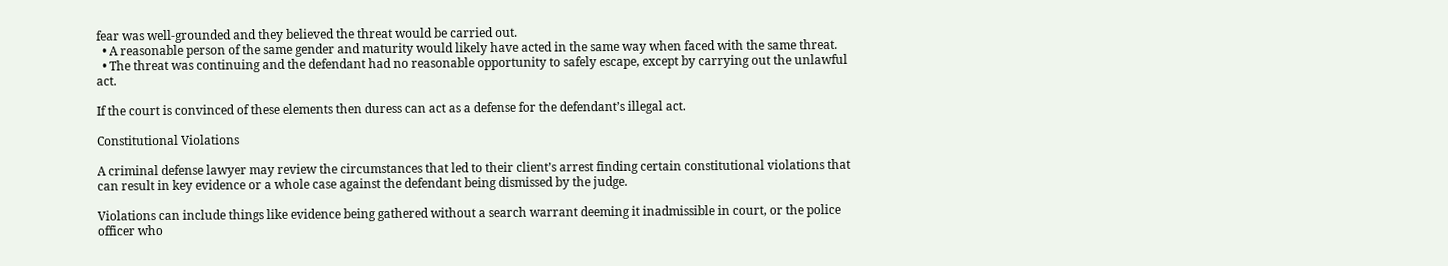fear was well-grounded and they believed the threat would be carried out.
  • A reasonable person of the same gender and maturity would likely have acted in the same way when faced with the same threat.
  • The threat was continuing and the defendant had no reasonable opportunity to safely escape, except by carrying out the unlawful act.

If the court is convinced of these elements then duress can act as a defense for the defendant’s illegal act.

Constitutional Violations

A criminal defense lawyer may review the circumstances that led to their client’s arrest finding certain constitutional violations that can result in key evidence or a whole case against the defendant being dismissed by the judge.

Violations can include things like evidence being gathered without a search warrant deeming it inadmissible in court, or the police officer who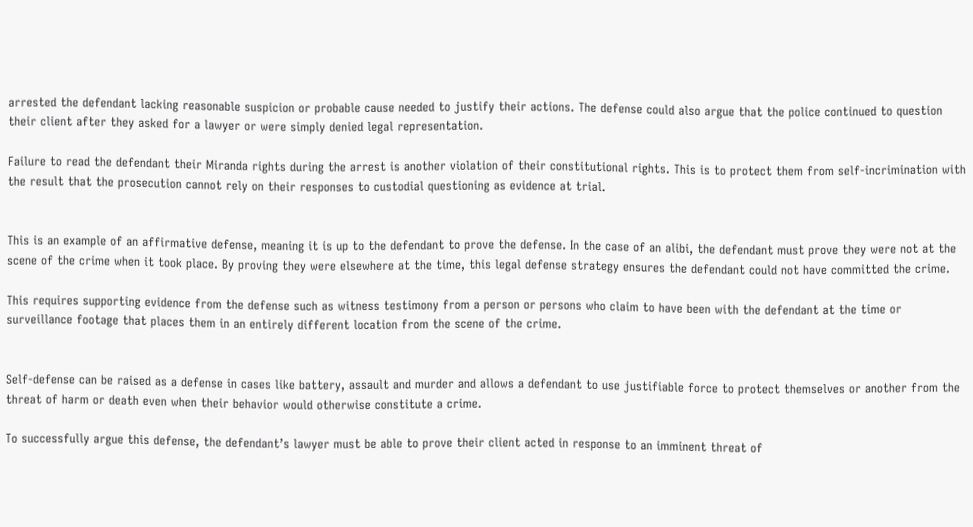arrested the defendant lacking reasonable suspicion or probable cause needed to justify their actions. The defense could also argue that the police continued to question their client after they asked for a lawyer or were simply denied legal representation.

Failure to read the defendant their Miranda rights during the arrest is another violation of their constitutional rights. This is to protect them from self-incrimination with the result that the prosecution cannot rely on their responses to custodial questioning as evidence at trial.


This is an example of an affirmative defense, meaning it is up to the defendant to prove the defense. In the case of an alibi, the defendant must prove they were not at the scene of the crime when it took place. By proving they were elsewhere at the time, this legal defense strategy ensures the defendant could not have committed the crime.

This requires supporting evidence from the defense such as witness testimony from a person or persons who claim to have been with the defendant at the time or surveillance footage that places them in an entirely different location from the scene of the crime.


Self-defense can be raised as a defense in cases like battery, assault and murder and allows a defendant to use justifiable force to protect themselves or another from the threat of harm or death even when their behavior would otherwise constitute a crime.

To successfully argue this defense, the defendant’s lawyer must be able to prove their client acted in response to an imminent threat of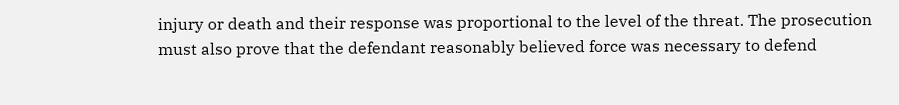injury or death and their response was proportional to the level of the threat. The prosecution must also prove that the defendant reasonably believed force was necessary to defend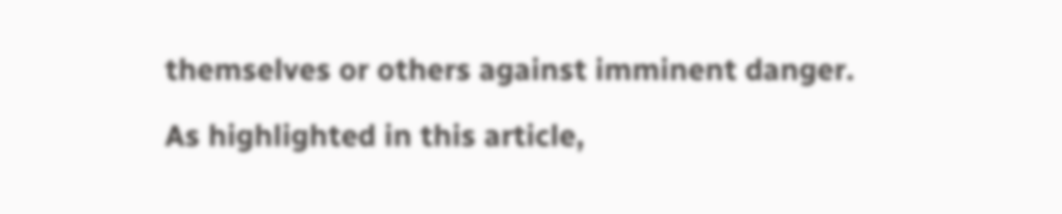themselves or others against imminent danger.

As highlighted in this article,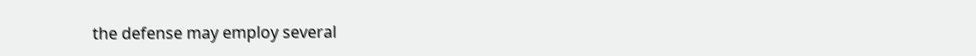the defense may employ several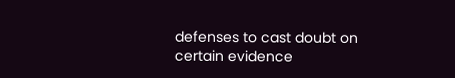defenses to cast doubt on certain evidence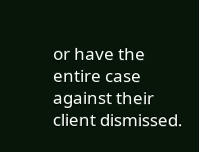or have the entire case against their client dismissed.